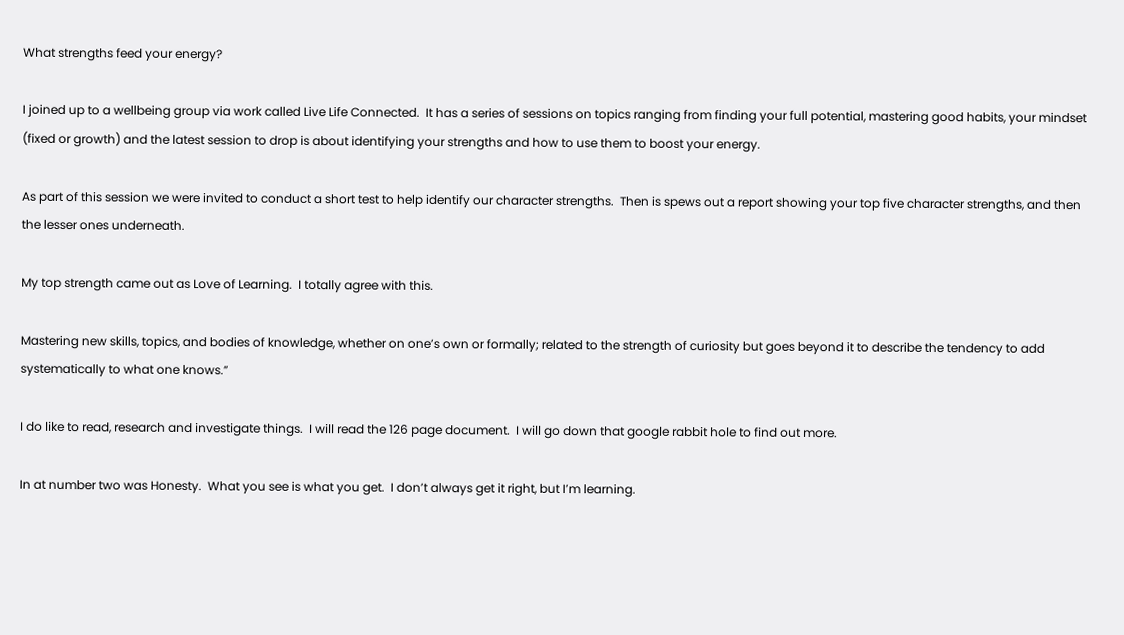What strengths feed your energy?

I joined up to a wellbeing group via work called Live Life Connected.  It has a series of sessions on topics ranging from finding your full potential, mastering good habits, your mindset (fixed or growth) and the latest session to drop is about identifying your strengths and how to use them to boost your energy.

As part of this session we were invited to conduct a short test to help identify our character strengths.  Then is spews out a report showing your top five character strengths, and then the lesser ones underneath.

My top strength came out as Love of Learning.  I totally agree with this.

Mastering new skills, topics, and bodies of knowledge, whether on one’s own or formally; related to the strength of curiosity but goes beyond it to describe the tendency to add systematically to what one knows.”

I do like to read, research and investigate things.  I will read the 126 page document.  I will go down that google rabbit hole to find out more.

In at number two was Honesty.  What you see is what you get.  I don’t always get it right, but I’m learning.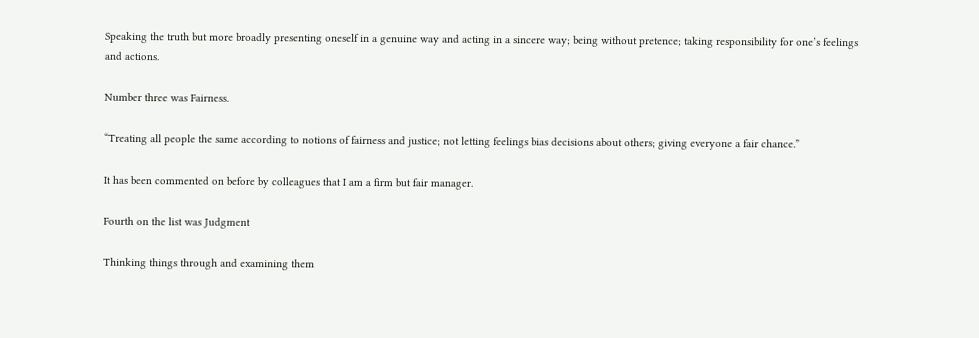Speaking the truth but more broadly presenting oneself in a genuine way and acting in a sincere way; being without pretence; taking responsibility for one’s feelings and actions.

Number three was Fairness.

“Treating all people the same according to notions of fairness and justice; not letting feelings bias decisions about others; giving everyone a fair chance.”

It has been commented on before by colleagues that I am a firm but fair manager.

Fourth on the list was Judgment

Thinking things through and examining them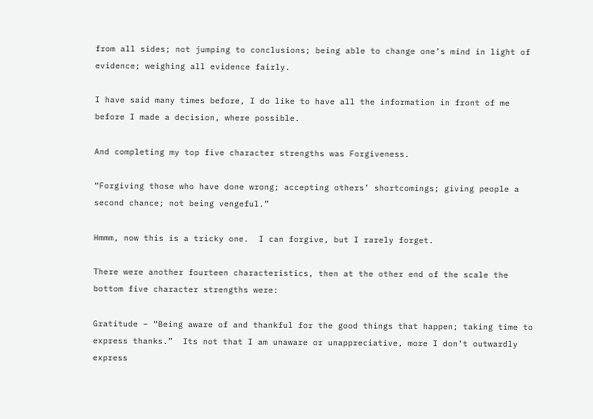from all sides; not jumping to conclusions; being able to change one’s mind in light of evidence; weighing all evidence fairly.

I have said many times before, I do like to have all the information in front of me before I made a decision, where possible.

And completing my top five character strengths was Forgiveness.

“Forgiving those who have done wrong; accepting others’ shortcomings; giving people a second chance; not being vengeful.”

Hmmm, now this is a tricky one.  I can forgive, but I rarely forget.

There were another fourteen characteristics, then at the other end of the scale the bottom five character strengths were:

Gratitude – “Being aware of and thankful for the good things that happen; taking time to express thanks.”  Its not that I am unaware or unappreciative, more I don’t outwardly express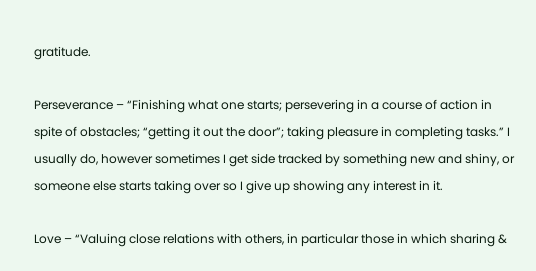gratitude.

Perseverance – “Finishing what one starts; persevering in a course of action in spite of obstacles; “getting it out the door”; taking pleasure in completing tasks.” I usually do, however sometimes I get side tracked by something new and shiny, or someone else starts taking over so I give up showing any interest in it.

Love – “Valuing close relations with others, in particular those in which sharing &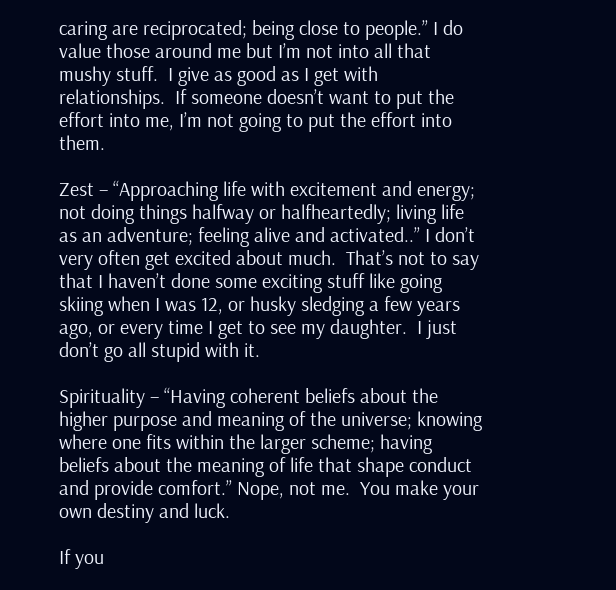caring are reciprocated; being close to people.” I do value those around me but I’m not into all that mushy stuff.  I give as good as I get with relationships.  If someone doesn’t want to put the effort into me, I’m not going to put the effort into them.

Zest – “Approaching life with excitement and energy; not doing things halfway or halfheartedly; living life as an adventure; feeling alive and activated..” I don’t very often get excited about much.  That’s not to say that I haven’t done some exciting stuff like going skiing when I was 12, or husky sledging a few years ago, or every time I get to see my daughter.  I just don’t go all stupid with it.

Spirituality – “Having coherent beliefs about the higher purpose and meaning of the universe; knowing where one fits within the larger scheme; having beliefs about the meaning of life that shape conduct and provide comfort.” Nope, not me.  You make your own destiny and luck.

If you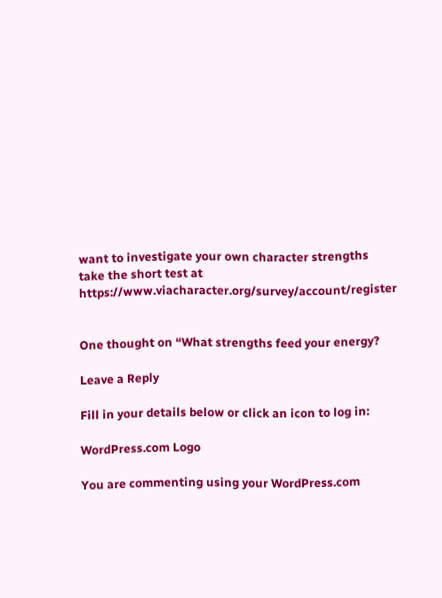want to investigate your own character strengths take the short test at https://www.viacharacter.org/survey/account/register


One thought on “What strengths feed your energy?

Leave a Reply

Fill in your details below or click an icon to log in:

WordPress.com Logo

You are commenting using your WordPress.com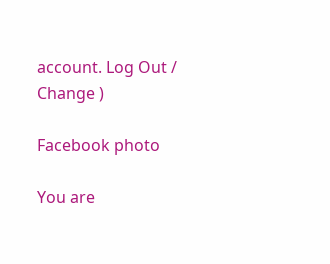account. Log Out /  Change )

Facebook photo

You are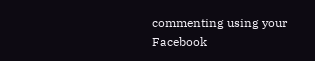commenting using your Facebook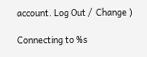account. Log Out /  Change )

Connecting to %s